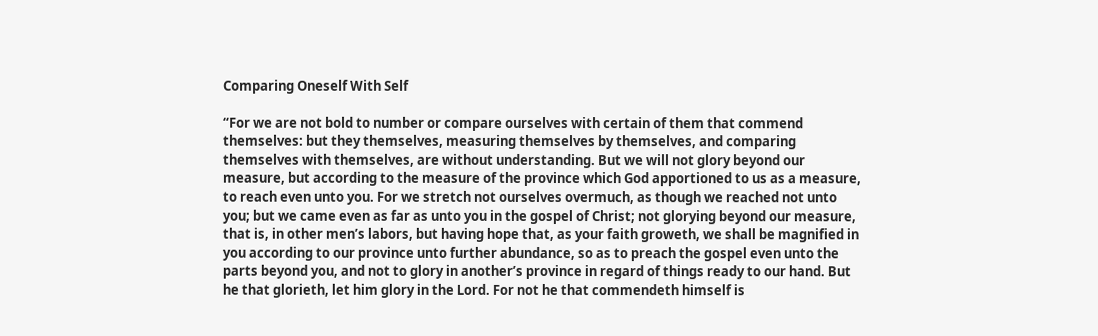Comparing Oneself With Self

“For we are not bold to number or compare ourselves with certain of them that commend themselves: but they themselves, measuring themselves by themselves, and comparing themselves with themselves, are without understanding. But we will not glory beyond our measure, but according to the measure of the province which God apportioned to us as a measure, to reach even unto you. For we stretch not ourselves overmuch, as though we reached not unto you; but we came even as far as unto you in the gospel of Christ; not glorying beyond our measure, that is, in other men’s labors, but having hope that, as your faith groweth, we shall be magnified in you according to our province unto further abundance, so as to preach the gospel even unto the parts beyond you, and not to glory in another’s province in regard of things ready to our hand. But he that glorieth, let him glory in the Lord. For not he that commendeth himself is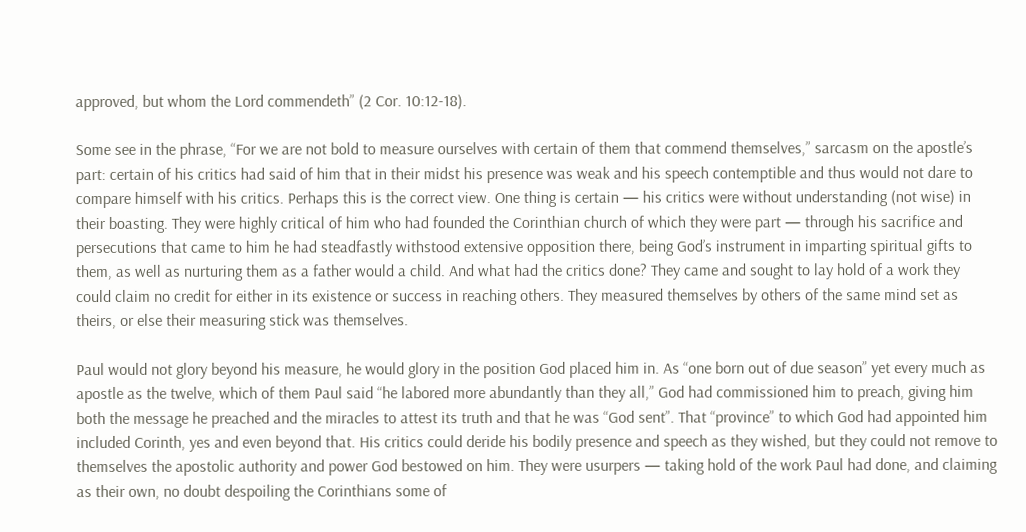approved, but whom the Lord commendeth” (2 Cor. 10:12-18).

Some see in the phrase, “For we are not bold to measure ourselves with certain of them that commend themselves,” sarcasm on the apostle’s part: certain of his critics had said of him that in their midst his presence was weak and his speech contemptible and thus would not dare to compare himself with his critics. Perhaps this is the correct view. One thing is certain — his critics were without understanding (not wise) in their boasting. They were highly critical of him who had founded the Corinthian church of which they were part — through his sacrifice and persecutions that came to him he had steadfastly withstood extensive opposition there, being God’s instrument in imparting spiritual gifts to them, as well as nurturing them as a father would a child. And what had the critics done? They came and sought to lay hold of a work they could claim no credit for either in its existence or success in reaching others. They measured themselves by others of the same mind set as theirs, or else their measuring stick was themselves.

Paul would not glory beyond his measure, he would glory in the position God placed him in. As “one born out of due season” yet every much as apostle as the twelve, which of them Paul said “he labored more abundantly than they all,” God had commissioned him to preach, giving him both the message he preached and the miracles to attest its truth and that he was “God sent”. That “province” to which God had appointed him included Corinth, yes and even beyond that. His critics could deride his bodily presence and speech as they wished, but they could not remove to themselves the apostolic authority and power God bestowed on him. They were usurpers — taking hold of the work Paul had done, and claiming as their own, no doubt despoiling the Corinthians some of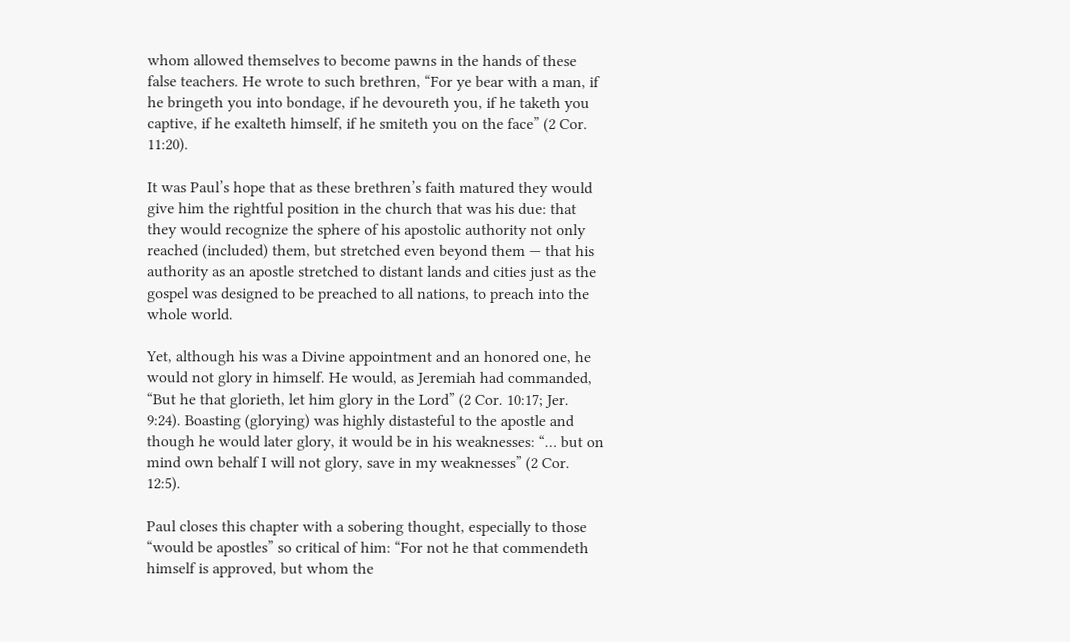whom allowed themselves to become pawns in the hands of these false teachers. He wrote to such brethren, “For ye bear with a man, if he bringeth you into bondage, if he devoureth you, if he taketh you captive, if he exalteth himself, if he smiteth you on the face” (2 Cor. 11:20).

It was Paul’s hope that as these brethren’s faith matured they would give him the rightful position in the church that was his due: that they would recognize the sphere of his apostolic authority not only reached (included) them, but stretched even beyond them — that his authority as an apostle stretched to distant lands and cities just as the gospel was designed to be preached to all nations, to preach into the whole world.

Yet, although his was a Divine appointment and an honored one, he would not glory in himself. He would, as Jeremiah had commanded, “But he that glorieth, let him glory in the Lord” (2 Cor. 10:17; Jer. 9:24). Boasting (glorying) was highly distasteful to the apostle and though he would later glory, it would be in his weaknesses: “… but on mind own behalf I will not glory, save in my weaknesses” (2 Cor. 12:5).

Paul closes this chapter with a sobering thought, especially to those “would be apostles” so critical of him: “For not he that commendeth himself is approved, but whom the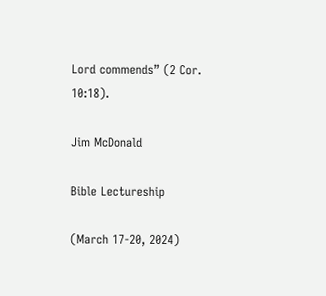Lord commends” (2 Cor. 10:18).

Jim McDonald

Bible Lectureship

(March 17-20, 2024)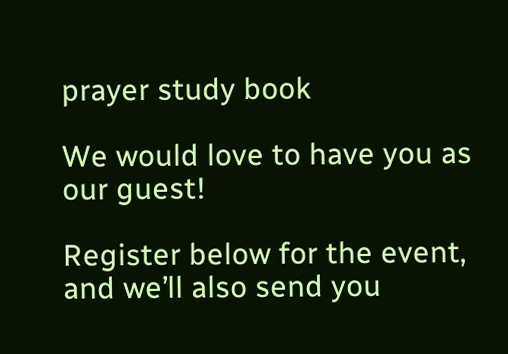prayer study book

We would love to have you as our guest!

Register below for the event, and we’ll also send you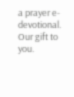a prayer e-devotional. Our gift to you.